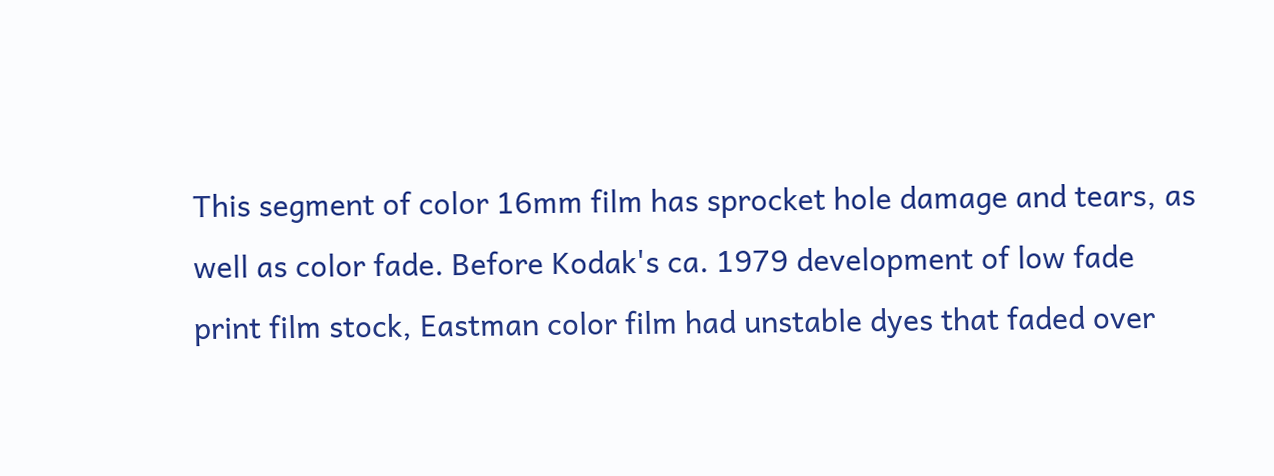This segment of color 16mm film has sprocket hole damage and tears, as well as color fade. Before Kodak's ca. 1979 development of low fade print film stock, Eastman color film had unstable dyes that faded over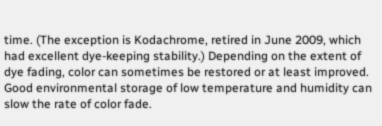time. (The exception is Kodachrome, retired in June 2009, which had excellent dye-keeping stability.) Depending on the extent of dye fading, color can sometimes be restored or at least improved. Good environmental storage of low temperature and humidity can slow the rate of color fade.